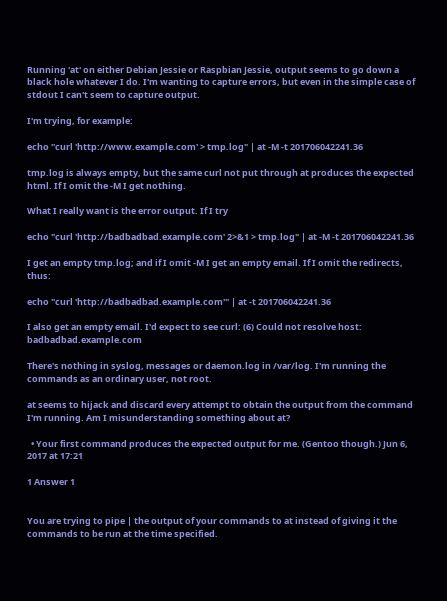Running 'at' on either Debian Jessie or Raspbian Jessie, output seems to go down a black hole whatever I do. I'm wanting to capture errors, but even in the simple case of stdout I can't seem to capture output.

I'm trying, for example:

echo "curl 'http://www.example.com' > tmp.log" | at -M -t 201706042241.36

tmp.log is always empty, but the same curl not put through at produces the expected html. If I omit the -M I get nothing.

What I really want is the error output. If I try

echo "curl 'http://badbadbad.example.com' 2>&1 > tmp.log" | at -M -t 201706042241.36

I get an empty tmp.log; and if I omit -M I get an empty email. If I omit the redirects, thus:

echo "curl 'http://badbadbad.example.com'" | at -t 201706042241.36

I also get an empty email. I'd expect to see curl: (6) Could not resolve host: badbadbad.example.com

There's nothing in syslog, messages or daemon.log in /var/log. I'm running the commands as an ordinary user, not root.

at seems to hijack and discard every attempt to obtain the output from the command I'm running. Am I misunderstanding something about at?

  • Your first command produces the expected output for me. (Gentoo though.) Jun 6, 2017 at 17:21

1 Answer 1


You are trying to pipe | the output of your commands to at instead of giving it the commands to be run at the time specified.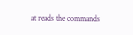at reads the commands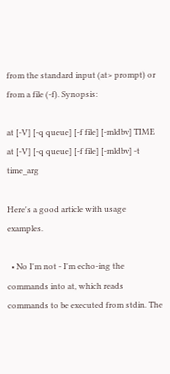from the standard input (at> prompt) or from a file (-f). Synopsis:

at [-V] [-q queue] [-f file] [-mldbv] TIME
at [-V] [-q queue] [-f file] [-mldbv] -t time_arg

Here's a good article with usage examples.

  • No I'm not - I'm echo-ing the commands into at, which reads commands to be executed from stdin. The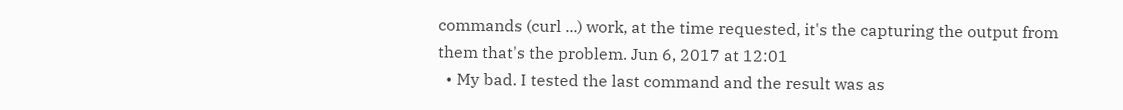commands (curl ...) work, at the time requested, it's the capturing the output from them that's the problem. Jun 6, 2017 at 12:01
  • My bad. I tested the last command and the result was as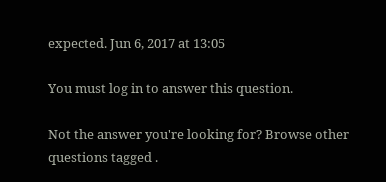expected. Jun 6, 2017 at 13:05

You must log in to answer this question.

Not the answer you're looking for? Browse other questions tagged .